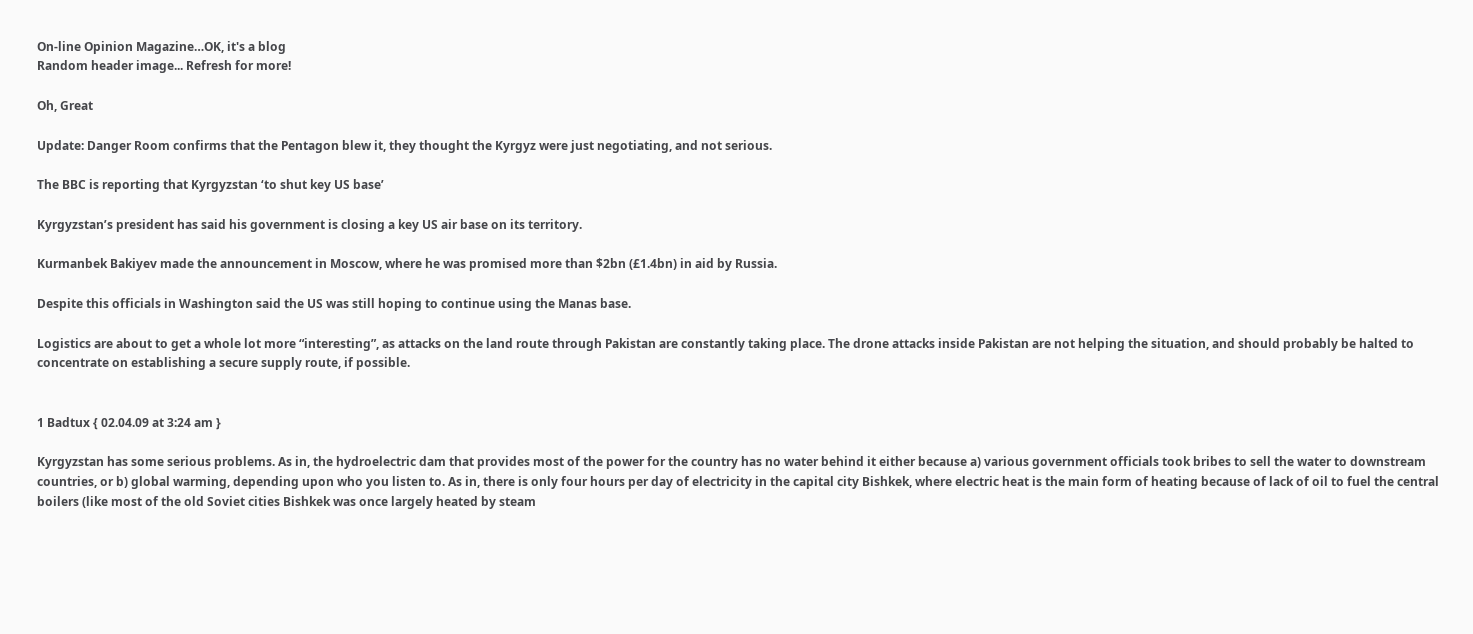On-line Opinion Magazine…OK, it's a blog
Random header image... Refresh for more!

Oh, Great

Update: Danger Room confirms that the Pentagon blew it, they thought the Kyrgyz were just negotiating, and not serious.

The BBC is reporting that Kyrgyzstan ‘to shut key US base’

Kyrgyzstan’s president has said his government is closing a key US air base on its territory.

Kurmanbek Bakiyev made the announcement in Moscow, where he was promised more than $2bn (£1.4bn) in aid by Russia.

Despite this officials in Washington said the US was still hoping to continue using the Manas base.

Logistics are about to get a whole lot more “interesting”, as attacks on the land route through Pakistan are constantly taking place. The drone attacks inside Pakistan are not helping the situation, and should probably be halted to concentrate on establishing a secure supply route, if possible.


1 Badtux { 02.04.09 at 3:24 am }

Kyrgyzstan has some serious problems. As in, the hydroelectric dam that provides most of the power for the country has no water behind it either because a) various government officials took bribes to sell the water to downstream countries, or b) global warming, depending upon who you listen to. As in, there is only four hours per day of electricity in the capital city Bishkek, where electric heat is the main form of heating because of lack of oil to fuel the central boilers (like most of the old Soviet cities Bishkek was once largely heated by steam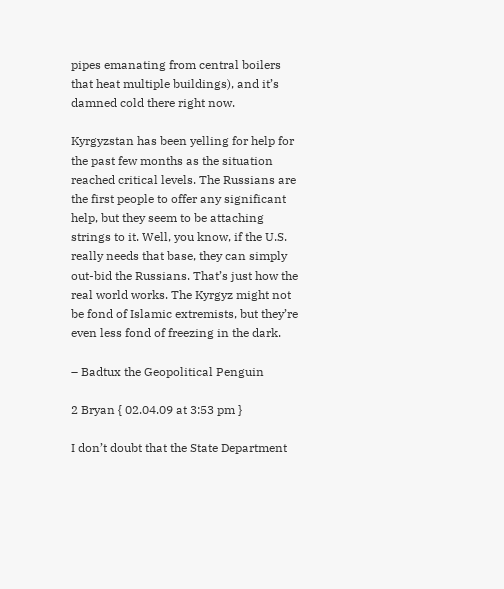pipes emanating from central boilers that heat multiple buildings), and it’s damned cold there right now.

Kyrgyzstan has been yelling for help for the past few months as the situation reached critical levels. The Russians are the first people to offer any significant help, but they seem to be attaching strings to it. Well, you know, if the U.S. really needs that base, they can simply out-bid the Russians. That’s just how the real world works. The Kyrgyz might not be fond of Islamic extremists, but they’re even less fond of freezing in the dark.

– Badtux the Geopolitical Penguin

2 Bryan { 02.04.09 at 3:53 pm }

I don’t doubt that the State Department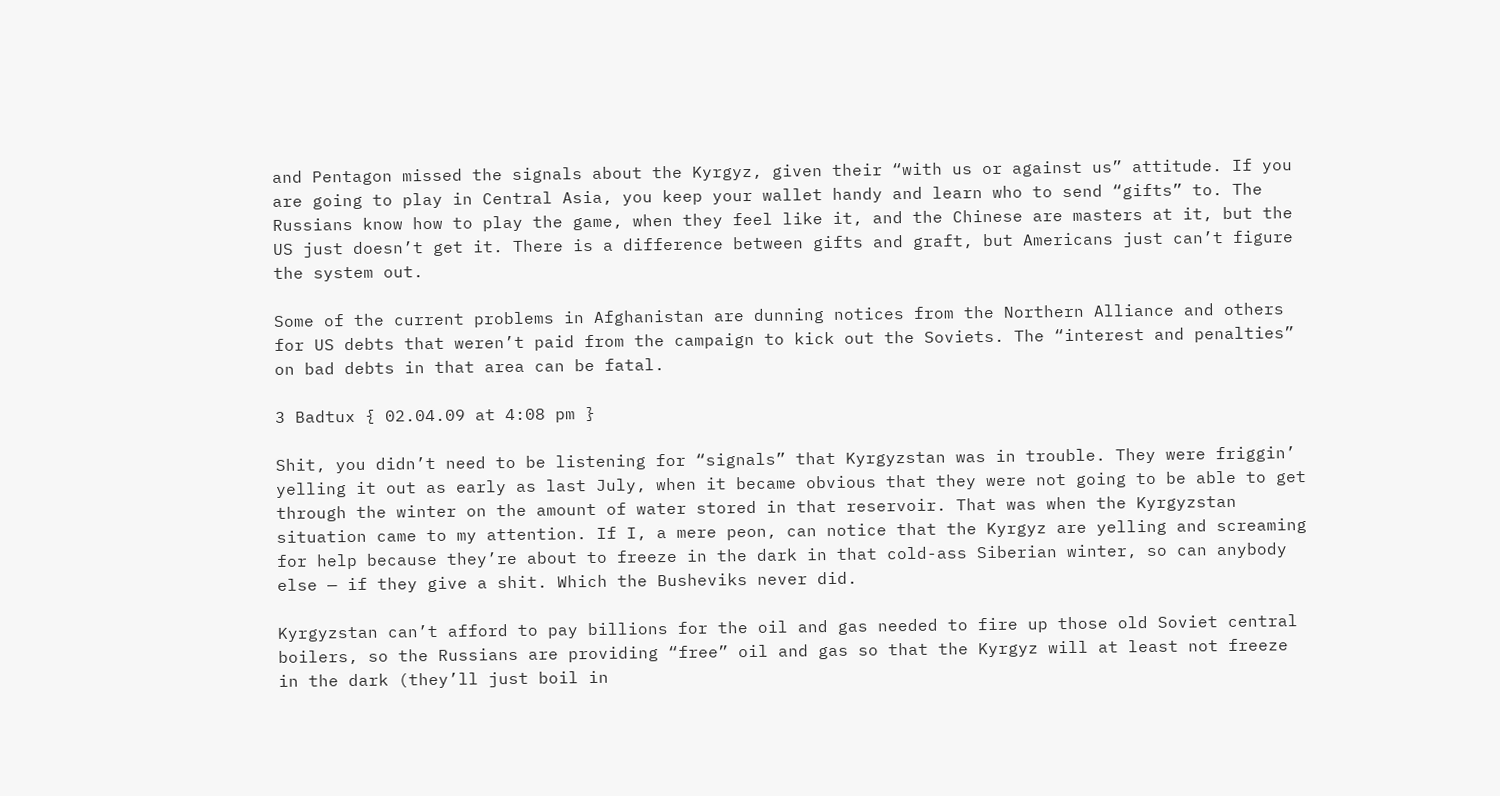and Pentagon missed the signals about the Kyrgyz, given their “with us or against us” attitude. If you are going to play in Central Asia, you keep your wallet handy and learn who to send “gifts” to. The Russians know how to play the game, when they feel like it, and the Chinese are masters at it, but the US just doesn’t get it. There is a difference between gifts and graft, but Americans just can’t figure the system out.

Some of the current problems in Afghanistan are dunning notices from the Northern Alliance and others for US debts that weren’t paid from the campaign to kick out the Soviets. The “interest and penalties” on bad debts in that area can be fatal.

3 Badtux { 02.04.09 at 4:08 pm }

Shit, you didn’t need to be listening for “signals” that Kyrgyzstan was in trouble. They were friggin’ yelling it out as early as last July, when it became obvious that they were not going to be able to get through the winter on the amount of water stored in that reservoir. That was when the Kyrgyzstan situation came to my attention. If I, a mere peon, can notice that the Kyrgyz are yelling and screaming for help because they’re about to freeze in the dark in that cold-ass Siberian winter, so can anybody else — if they give a shit. Which the Busheviks never did.

Kyrgyzstan can’t afford to pay billions for the oil and gas needed to fire up those old Soviet central boilers, so the Russians are providing “free” oil and gas so that the Kyrgyz will at least not freeze in the dark (they’ll just boil in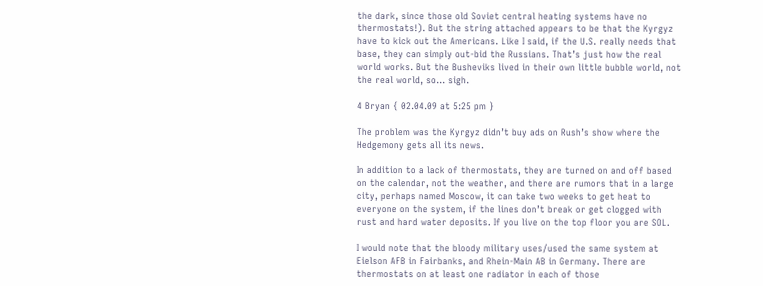the dark, since those old Soviet central heating systems have no thermostats!). But the string attached appears to be that the Kyrgyz have to kick out the Americans. Like I said, if the U.S. really needs that base, they can simply out-bid the Russians. That’s just how the real world works. But the Busheviks lived in their own little bubble world, not the real world, so… sigh.

4 Bryan { 02.04.09 at 5:25 pm }

The problem was the Kyrgyz didn’t buy ads on Rush’s show where the Hedgemony gets all its news.

In addition to a lack of thermostats, they are turned on and off based on the calendar, not the weather, and there are rumors that in a large city, perhaps named Moscow, it can take two weeks to get heat to everyone on the system, if the lines don’t break or get clogged with rust and hard water deposits. If you live on the top floor you are SOL.

I would note that the bloody military uses/used the same system at Eielson AFB in Fairbanks, and Rhein-Main AB in Germany. There are thermostats on at least one radiator in each of those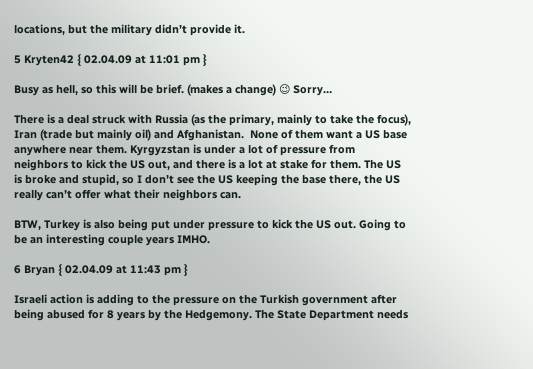locations, but the military didn’t provide it.

5 Kryten42 { 02.04.09 at 11:01 pm }

Busy as hell, so this will be brief. (makes a change) 😉 Sorry…

There is a deal struck with Russia (as the primary, mainly to take the focus), Iran (trade but mainly oil) and Afghanistan.  None of them want a US base anywhere near them. Kyrgyzstan is under a lot of pressure from neighbors to kick the US out, and there is a lot at stake for them. The US is broke and stupid, so I don’t see the US keeping the base there, the US really can’t offer what their neighbors can.

BTW, Turkey is also being put under pressure to kick the US out. Going to be an interesting couple years IMHO.

6 Bryan { 02.04.09 at 11:43 pm }

Israeli action is adding to the pressure on the Turkish government after being abused for 8 years by the Hedgemony. The State Department needs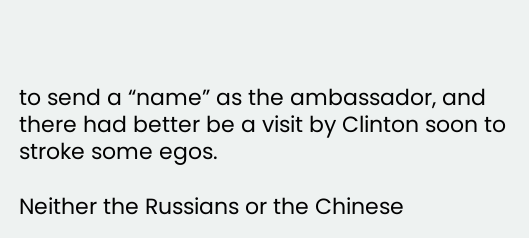to send a “name” as the ambassador, and there had better be a visit by Clinton soon to stroke some egos.

Neither the Russians or the Chinese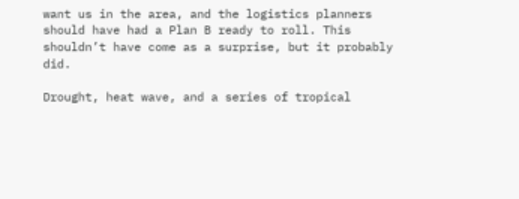want us in the area, and the logistics planners should have had a Plan B ready to roll. This shouldn’t have come as a surprise, but it probably did.

Drought, heat wave, and a series of tropical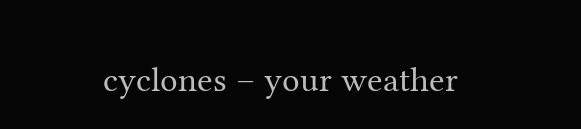cyclones – your weather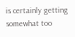is certainly getting somewhat too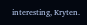interesting, Kryten.